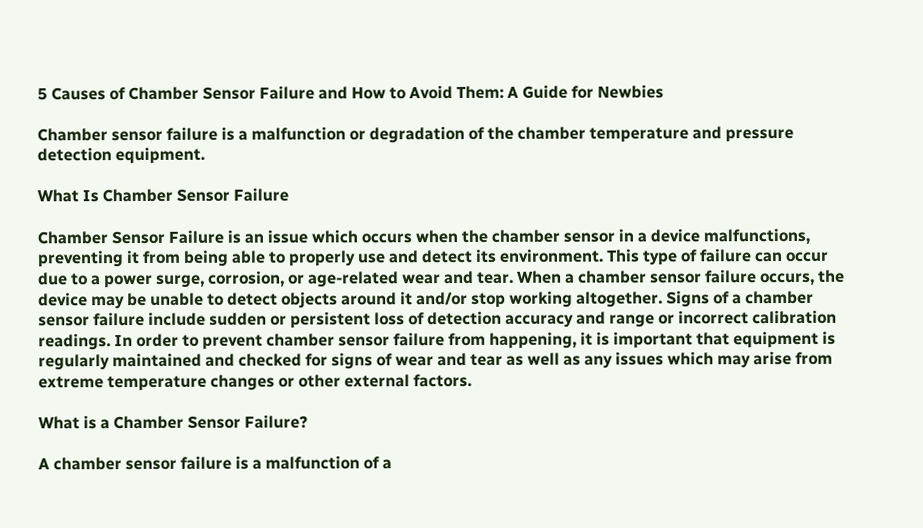5 Causes of Chamber Sensor Failure and How to Avoid Them: A Guide for Newbies

Chamber sensor failure is a malfunction or degradation of the chamber temperature and pressure detection equipment.

What Is Chamber Sensor Failure

Chamber Sensor Failure is an issue which occurs when the chamber sensor in a device malfunctions, preventing it from being able to properly use and detect its environment. This type of failure can occur due to a power surge, corrosion, or age-related wear and tear. When a chamber sensor failure occurs, the device may be unable to detect objects around it and/or stop working altogether. Signs of a chamber sensor failure include sudden or persistent loss of detection accuracy and range or incorrect calibration readings. In order to prevent chamber sensor failure from happening, it is important that equipment is regularly maintained and checked for signs of wear and tear as well as any issues which may arise from extreme temperature changes or other external factors.

What is a Chamber Sensor Failure?

A chamber sensor failure is a malfunction of a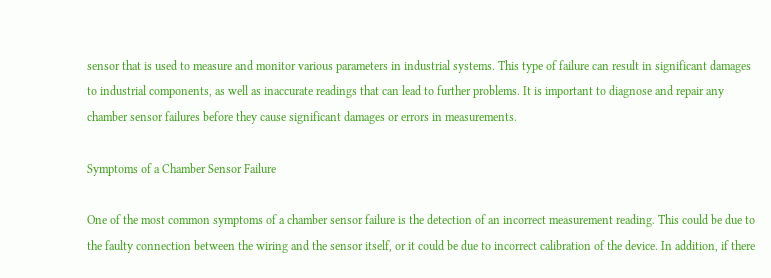sensor that is used to measure and monitor various parameters in industrial systems. This type of failure can result in significant damages to industrial components, as well as inaccurate readings that can lead to further problems. It is important to diagnose and repair any chamber sensor failures before they cause significant damages or errors in measurements.

Symptoms of a Chamber Sensor Failure

One of the most common symptoms of a chamber sensor failure is the detection of an incorrect measurement reading. This could be due to the faulty connection between the wiring and the sensor itself, or it could be due to incorrect calibration of the device. In addition, if there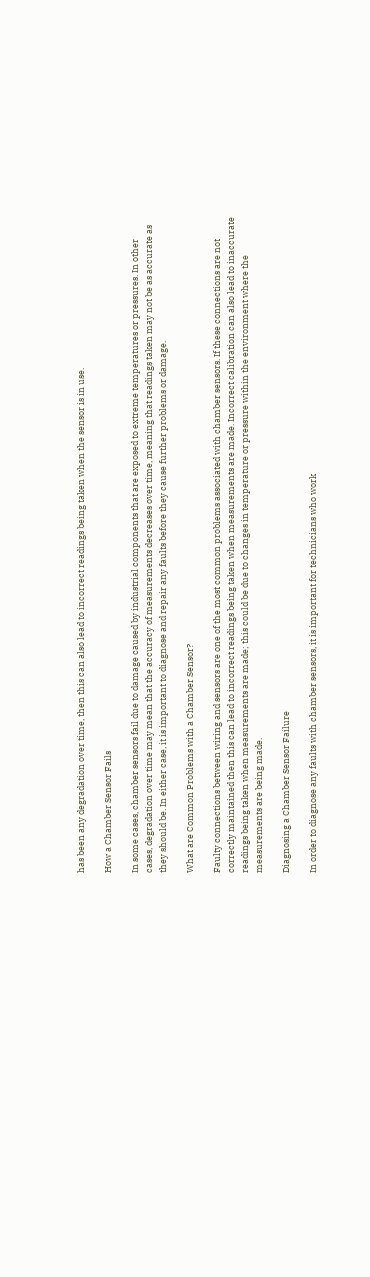has been any degradation over time, then this can also lead to incorrect readings being taken when the sensor is in use.

How a Chamber Sensor Fails

In some cases, chamber sensors fail due to damage caused by industrial components that are exposed to extreme temperatures or pressures. In other cases, degradation over time may mean that the accuracy of measurements decreases over time, meaning that readings taken may not be as accurate as they should be. In either case, it is important to diagnose and repair any faults before they cause further problems or damage.

What are Common Problems with a Chamber Sensor?

Faulty connections between wiring and sensors are one of the most common problems associated with chamber sensors. If these connections are not correctly maintained then this can lead to incorrect readings being taken when measurements are made. Incorrect calibration can also lead to inaccurate readings being taken when measurements are made; this could be due to changes in temperature or pressure within the environment where the measurements are being made.

Diagnosing a Chamber Sensor Failure

In order to diagnose any faults with chamber sensors, it is important for technicians who work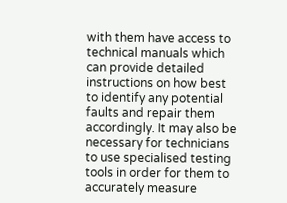with them have access to technical manuals which can provide detailed instructions on how best to identify any potential faults and repair them accordingly. It may also be necessary for technicians to use specialised testing tools in order for them to accurately measure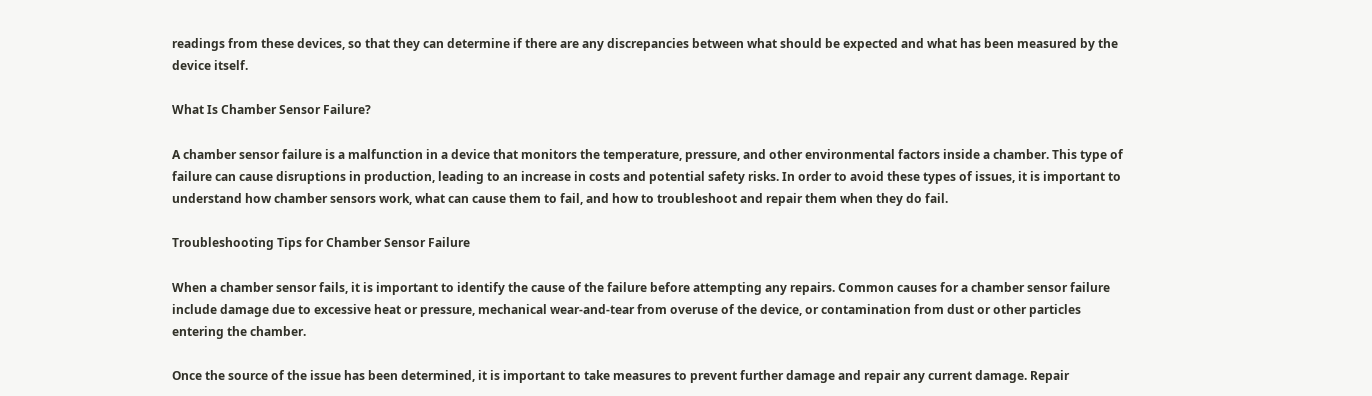readings from these devices, so that they can determine if there are any discrepancies between what should be expected and what has been measured by the device itself.

What Is Chamber Sensor Failure?

A chamber sensor failure is a malfunction in a device that monitors the temperature, pressure, and other environmental factors inside a chamber. This type of failure can cause disruptions in production, leading to an increase in costs and potential safety risks. In order to avoid these types of issues, it is important to understand how chamber sensors work, what can cause them to fail, and how to troubleshoot and repair them when they do fail.

Troubleshooting Tips for Chamber Sensor Failure

When a chamber sensor fails, it is important to identify the cause of the failure before attempting any repairs. Common causes for a chamber sensor failure include damage due to excessive heat or pressure, mechanical wear-and-tear from overuse of the device, or contamination from dust or other particles entering the chamber.

Once the source of the issue has been determined, it is important to take measures to prevent further damage and repair any current damage. Repair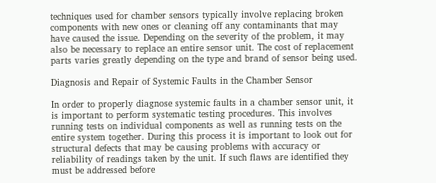techniques used for chamber sensors typically involve replacing broken components with new ones or cleaning off any contaminants that may have caused the issue. Depending on the severity of the problem, it may also be necessary to replace an entire sensor unit. The cost of replacement parts varies greatly depending on the type and brand of sensor being used.

Diagnosis and Repair of Systemic Faults in the Chamber Sensor

In order to properly diagnose systemic faults in a chamber sensor unit, it is important to perform systematic testing procedures. This involves running tests on individual components as well as running tests on the entire system together. During this process it is important to look out for structural defects that may be causing problems with accuracy or reliability of readings taken by the unit. If such flaws are identified they must be addressed before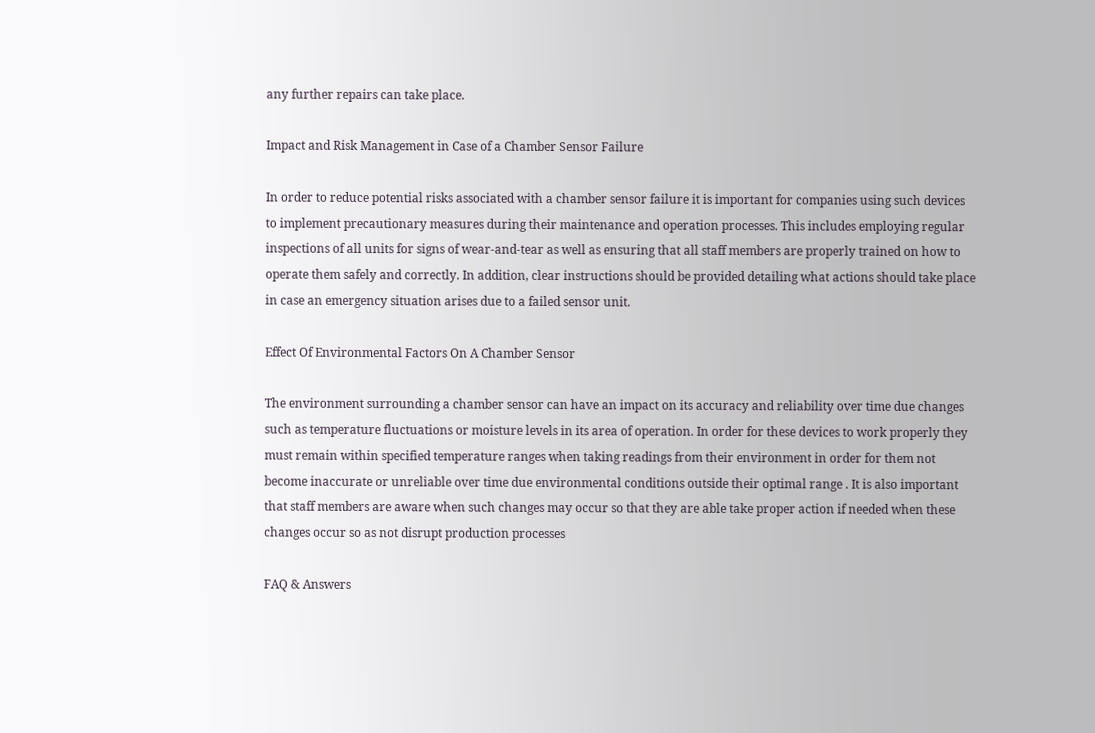any further repairs can take place.

Impact and Risk Management in Case of a Chamber Sensor Failure

In order to reduce potential risks associated with a chamber sensor failure it is important for companies using such devices to implement precautionary measures during their maintenance and operation processes. This includes employing regular inspections of all units for signs of wear-and-tear as well as ensuring that all staff members are properly trained on how to operate them safely and correctly. In addition, clear instructions should be provided detailing what actions should take place in case an emergency situation arises due to a failed sensor unit.

Effect Of Environmental Factors On A Chamber Sensor

The environment surrounding a chamber sensor can have an impact on its accuracy and reliability over time due changes such as temperature fluctuations or moisture levels in its area of operation. In order for these devices to work properly they must remain within specified temperature ranges when taking readings from their environment in order for them not become inaccurate or unreliable over time due environmental conditions outside their optimal range . It is also important that staff members are aware when such changes may occur so that they are able take proper action if needed when these changes occur so as not disrupt production processes

FAQ & Answers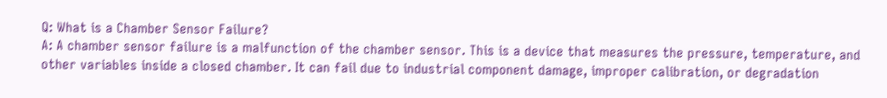Q: What is a Chamber Sensor Failure?
A: A chamber sensor failure is a malfunction of the chamber sensor. This is a device that measures the pressure, temperature, and other variables inside a closed chamber. It can fail due to industrial component damage, improper calibration, or degradation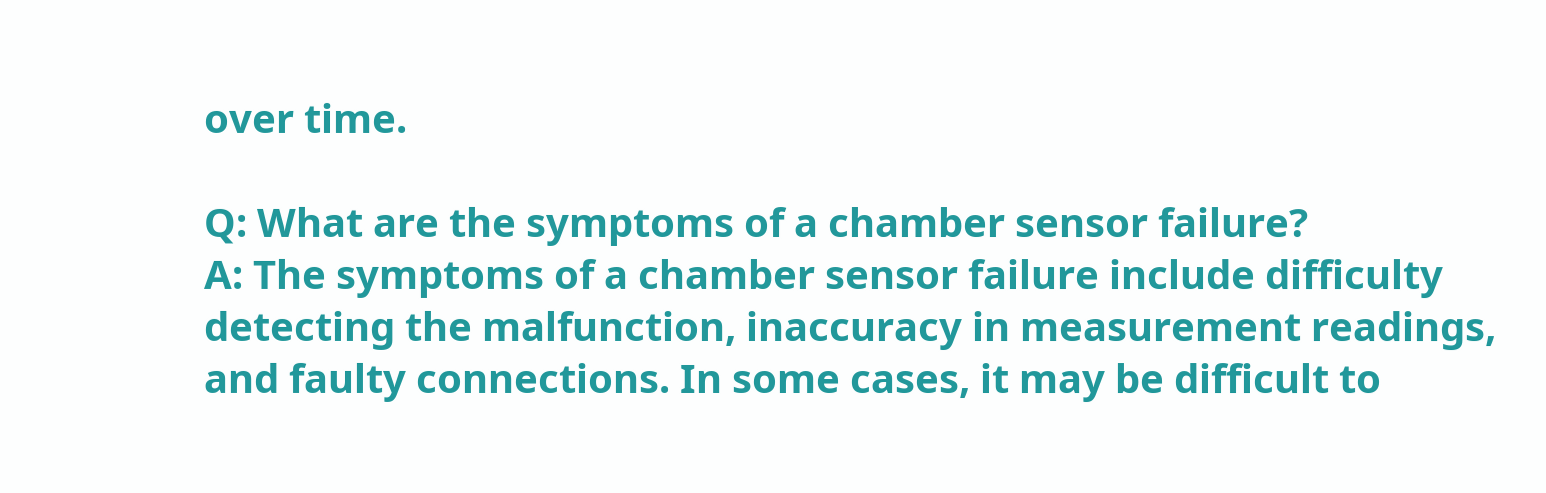over time.

Q: What are the symptoms of a chamber sensor failure?
A: The symptoms of a chamber sensor failure include difficulty detecting the malfunction, inaccuracy in measurement readings, and faulty connections. In some cases, it may be difficult to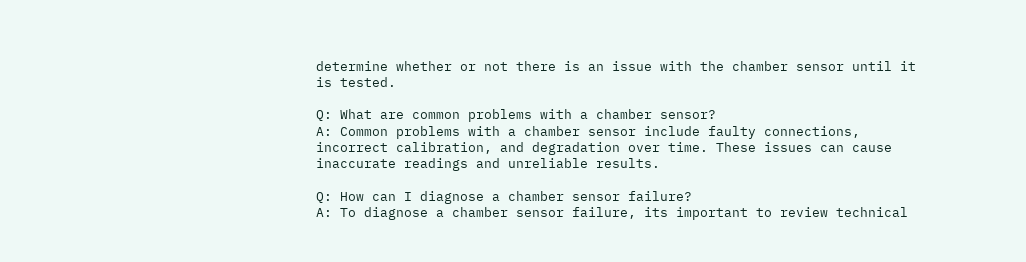determine whether or not there is an issue with the chamber sensor until it is tested.

Q: What are common problems with a chamber sensor?
A: Common problems with a chamber sensor include faulty connections, incorrect calibration, and degradation over time. These issues can cause inaccurate readings and unreliable results.

Q: How can I diagnose a chamber sensor failure?
A: To diagnose a chamber sensor failure, its important to review technical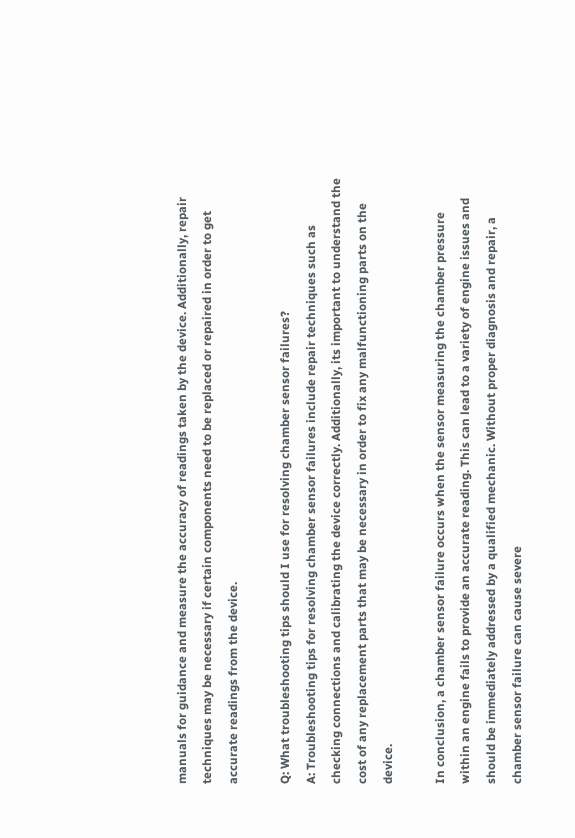manuals for guidance and measure the accuracy of readings taken by the device. Additionally, repair techniques may be necessary if certain components need to be replaced or repaired in order to get accurate readings from the device.

Q: What troubleshooting tips should I use for resolving chamber sensor failures?
A: Troubleshooting tips for resolving chamber sensor failures include repair techniques such as checking connections and calibrating the device correctly. Additionally, its important to understand the cost of any replacement parts that may be necessary in order to fix any malfunctioning parts on the device.

In conclusion, a chamber sensor failure occurs when the sensor measuring the chamber pressure within an engine fails to provide an accurate reading. This can lead to a variety of engine issues and should be immediately addressed by a qualified mechanic. Without proper diagnosis and repair, a chamber sensor failure can cause severe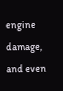engine damage, and even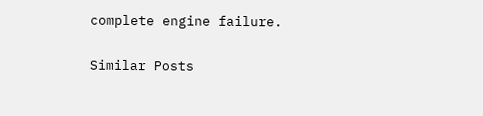complete engine failure.

Similar Posts